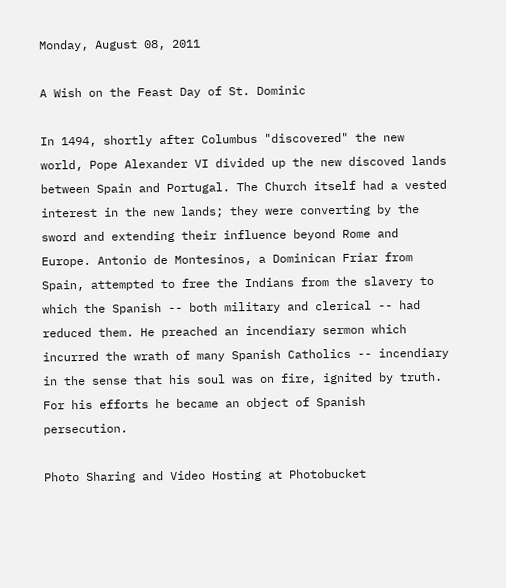Monday, August 08, 2011

A Wish on the Feast Day of St. Dominic

In 1494, shortly after Columbus "discovered" the new world, Pope Alexander VI divided up the new discoved lands between Spain and Portugal. The Church itself had a vested interest in the new lands; they were converting by the sword and extending their influence beyond Rome and Europe. Antonio de Montesinos, a Dominican Friar from Spain, attempted to free the Indians from the slavery to which the Spanish -- both military and clerical -- had reduced them. He preached an incendiary sermon which incurred the wrath of many Spanish Catholics -- incendiary in the sense that his soul was on fire, ignited by truth. For his efforts he became an object of Spanish persecution.

Photo Sharing and Video Hosting at Photobucket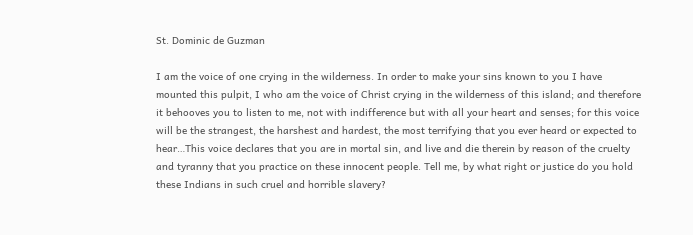St. Dominic de Guzman

I am the voice of one crying in the wilderness. In order to make your sins known to you I have mounted this pulpit, I who am the voice of Christ crying in the wilderness of this island; and therefore it behooves you to listen to me, not with indifference but with all your heart and senses; for this voice will be the strangest, the harshest and hardest, the most terrifying that you ever heard or expected to hear…This voice declares that you are in mortal sin, and live and die therein by reason of the cruelty and tyranny that you practice on these innocent people. Tell me, by what right or justice do you hold these Indians in such cruel and horrible slavery?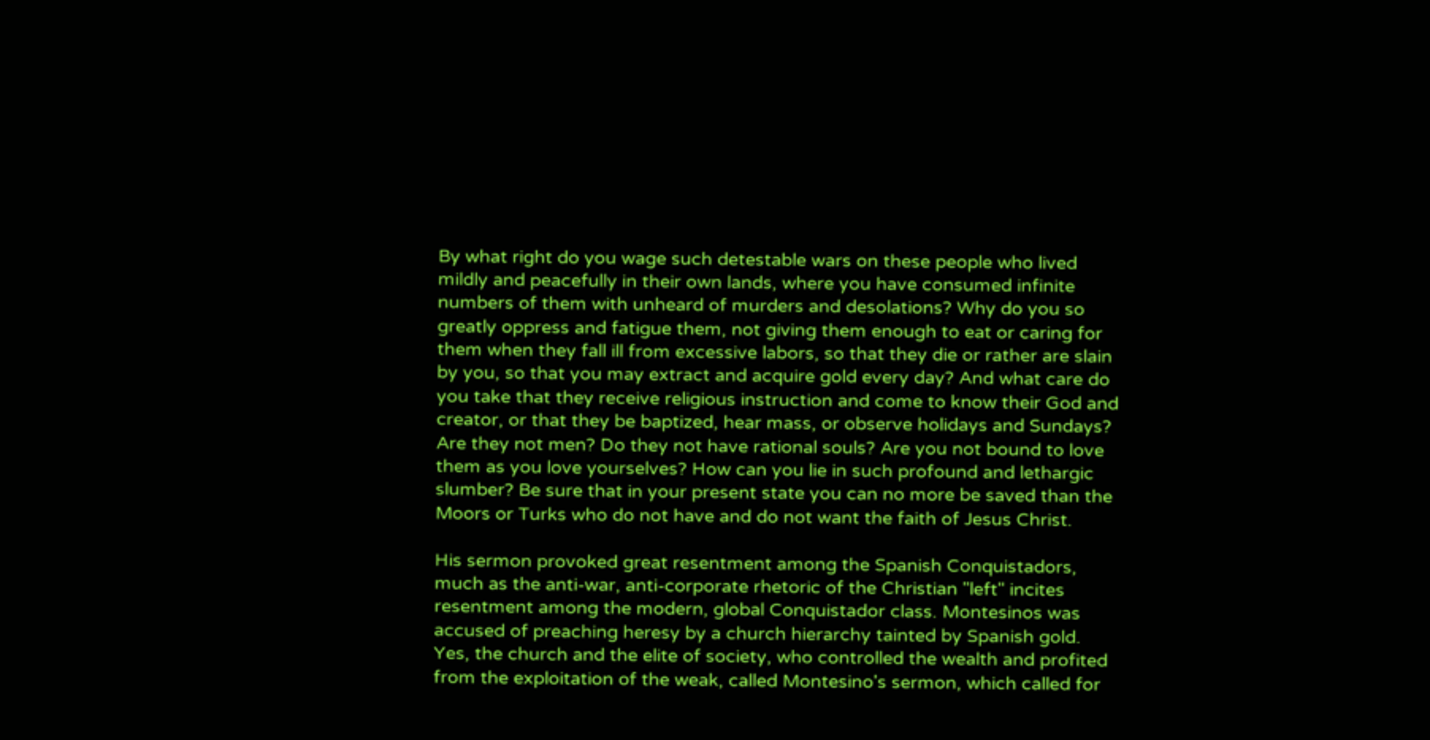By what right do you wage such detestable wars on these people who lived mildly and peacefully in their own lands, where you have consumed infinite numbers of them with unheard of murders and desolations? Why do you so greatly oppress and fatigue them, not giving them enough to eat or caring for them when they fall ill from excessive labors, so that they die or rather are slain by you, so that you may extract and acquire gold every day? And what care do you take that they receive religious instruction and come to know their God and creator, or that they be baptized, hear mass, or observe holidays and Sundays? Are they not men? Do they not have rational souls? Are you not bound to love them as you love yourselves? How can you lie in such profound and lethargic slumber? Be sure that in your present state you can no more be saved than the Moors or Turks who do not have and do not want the faith of Jesus Christ.

His sermon provoked great resentment among the Spanish Conquistadors, much as the anti-war, anti-corporate rhetoric of the Christian "left" incites resentment among the modern, global Conquistador class. Montesinos was accused of preaching heresy by a church hierarchy tainted by Spanish gold. Yes, the church and the elite of society, who controlled the wealth and profited from the exploitation of the weak, called Montesino's sermon, which called for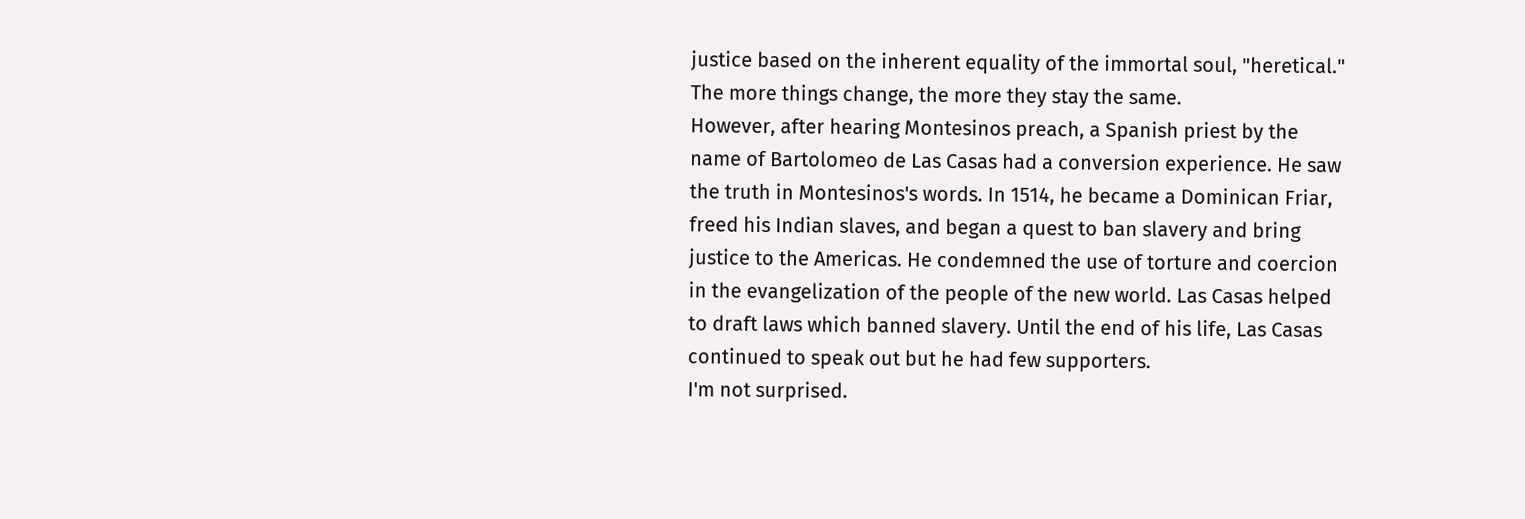justice based on the inherent equality of the immortal soul, "heretical."
The more things change, the more they stay the same.
However, after hearing Montesinos preach, a Spanish priest by the name of Bartolomeo de Las Casas had a conversion experience. He saw the truth in Montesinos's words. In 1514, he became a Dominican Friar, freed his Indian slaves, and began a quest to ban slavery and bring justice to the Americas. He condemned the use of torture and coercion in the evangelization of the people of the new world. Las Casas helped to draft laws which banned slavery. Until the end of his life, Las Casas continued to speak out but he had few supporters.
I'm not surprised.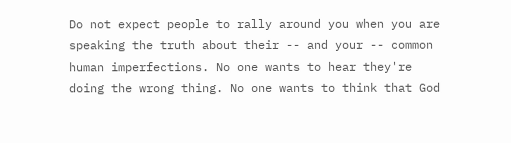Do not expect people to rally around you when you are speaking the truth about their -- and your -- common human imperfections. No one wants to hear they're doing the wrong thing. No one wants to think that God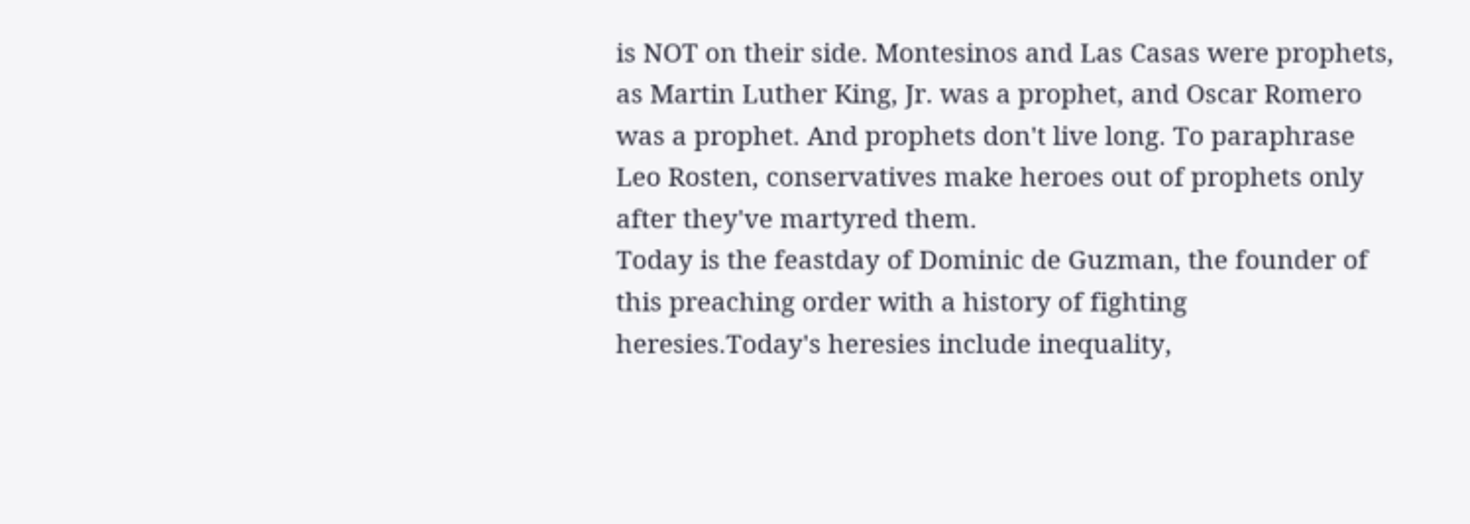is NOT on their side. Montesinos and Las Casas were prophets, as Martin Luther King, Jr. was a prophet, and Oscar Romero was a prophet. And prophets don't live long. To paraphrase Leo Rosten, conservatives make heroes out of prophets only after they've martyred them.
Today is the feastday of Dominic de Guzman, the founder of this preaching order with a history of fighting heresies.Today's heresies include inequality,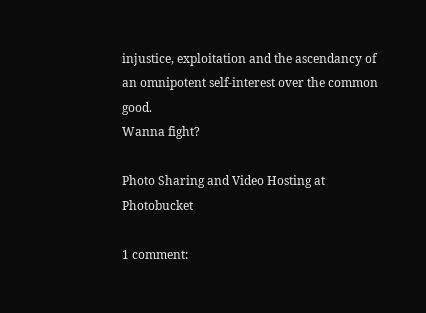injustice, exploitation and the ascendancy of an omnipotent self-interest over the common good.
Wanna fight?

Photo Sharing and Video Hosting at Photobucket

1 comment: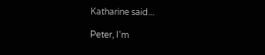Katharine said...

Peter, I'm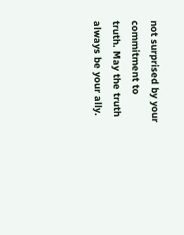not surprised by your commitment to truth. May the truth always be your ally.